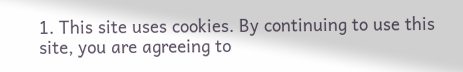1. This site uses cookies. By continuing to use this site, you are agreeing to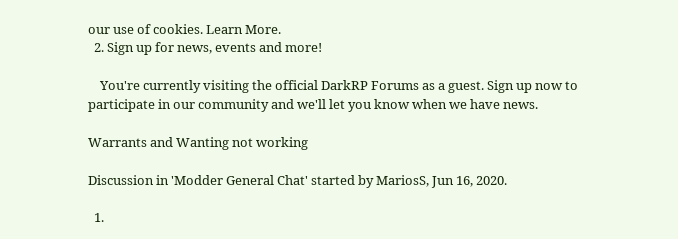our use of cookies. Learn More.
  2. Sign up for news, events and more!

    You're currently visiting the official DarkRP Forums as a guest. Sign up now to participate in our community and we'll let you know when we have news.

Warrants and Wanting not working

Discussion in 'Modder General Chat' started by MariosS, Jun 16, 2020.

  1.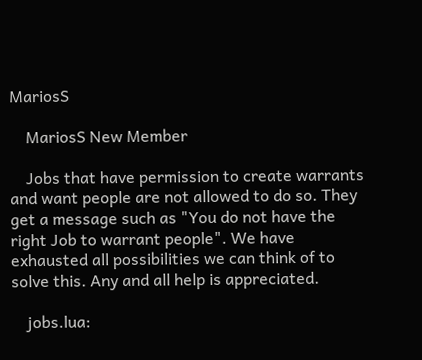MariosS

    MariosS New Member

    Jobs that have permission to create warrants and want people are not allowed to do so. They get a message such as "You do not have the right Job to warrant people". We have exhausted all possibilities we can think of to solve this. Any and all help is appreciated.

    jobs.lua: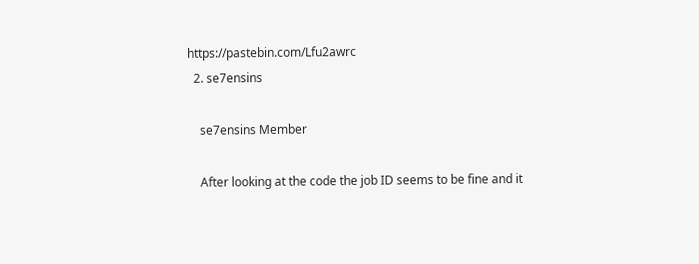https://pastebin.com/Lfu2awrc
  2. se7ensins

    se7ensins Member

    After looking at the code the job ID seems to be fine and it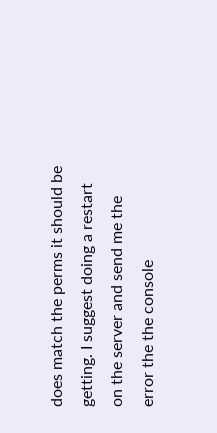does match the perms it should be getting. I suggest doing a restart on the server and send me the error the the console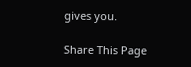gives you.

Share This Page